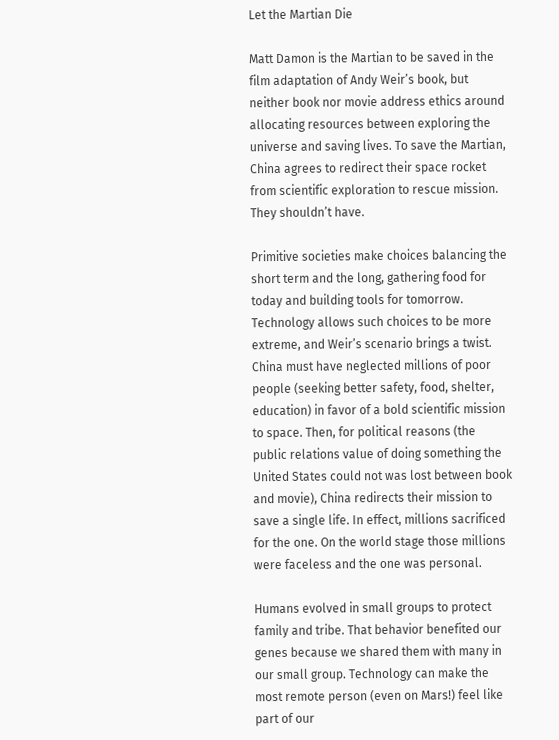Let the Martian Die

Matt Damon is the Martian to be saved in the film adaptation of Andy Weir’s book, but neither book nor movie address ethics around allocating resources between exploring the universe and saving lives. To save the Martian, China agrees to redirect their space rocket from scientific exploration to rescue mission. They shouldn’t have.

Primitive societies make choices balancing the short term and the long, gathering food for today and building tools for tomorrow. Technology allows such choices to be more extreme, and Weir’s scenario brings a twist. China must have neglected millions of poor people (seeking better safety, food, shelter, education) in favor of a bold scientific mission to space. Then, for political reasons (the public relations value of doing something the United States could not was lost between book and movie), China redirects their mission to save a single life. In effect, millions sacrificed for the one. On the world stage those millions were faceless and the one was personal.

Humans evolved in small groups to protect family and tribe. That behavior benefited our genes because we shared them with many in our small group. Technology can make the most remote person (even on Mars!) feel like part of our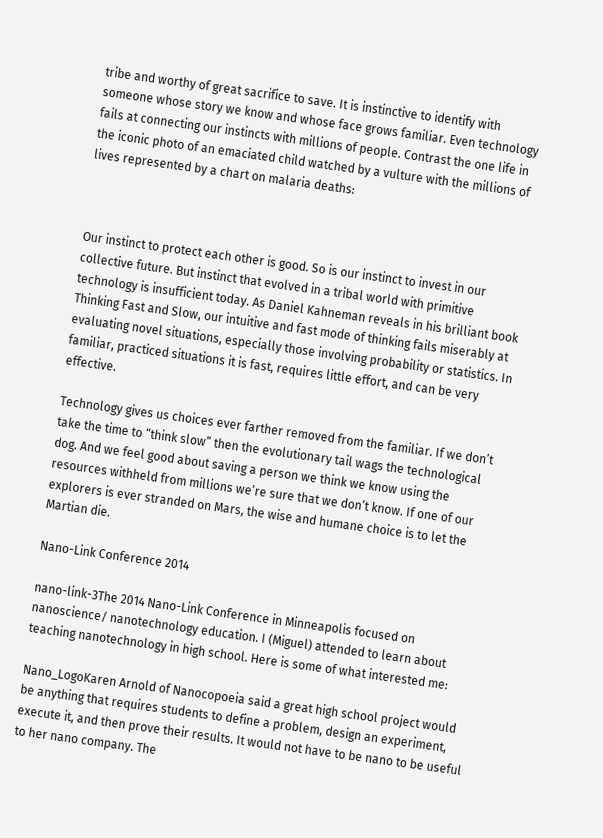tribe and worthy of great sacrifice to save. It is instinctive to identify with someone whose story we know and whose face grows familiar. Even technology fails at connecting our instincts with millions of people. Contrast the one life in the iconic photo of an emaciated child watched by a vulture with the millions of lives represented by a chart on malaria deaths:



Our instinct to protect each other is good. So is our instinct to invest in our collective future. But instinct that evolved in a tribal world with primitive technology is insufficient today. As Daniel Kahneman reveals in his brilliant book Thinking Fast and Slow, our intuitive and fast mode of thinking fails miserably at evaluating novel situations, especially those involving probability or statistics. In familiar, practiced situations it is fast, requires little effort, and can be very effective.

Technology gives us choices ever farther removed from the familiar. If we don’t take the time to “think slow” then the evolutionary tail wags the technological dog. And we feel good about saving a person we think we know using the resources withheld from millions we’re sure that we don’t know. If one of our explorers is ever stranded on Mars, the wise and humane choice is to let the Martian die.

Nano-Link Conference 2014

nano-link-3The 2014 Nano-Link Conference in Minneapolis focused on nanoscience/ nanotechnology education. I (Miguel) attended to learn about teaching nanotechnology in high school. Here is some of what interested me:

Nano_LogoKaren Arnold of Nanocopoeia said a great high school project would be anything that requires students to define a problem, design an experiment, execute it, and then prove their results. It would not have to be nano to be useful to her nano company. The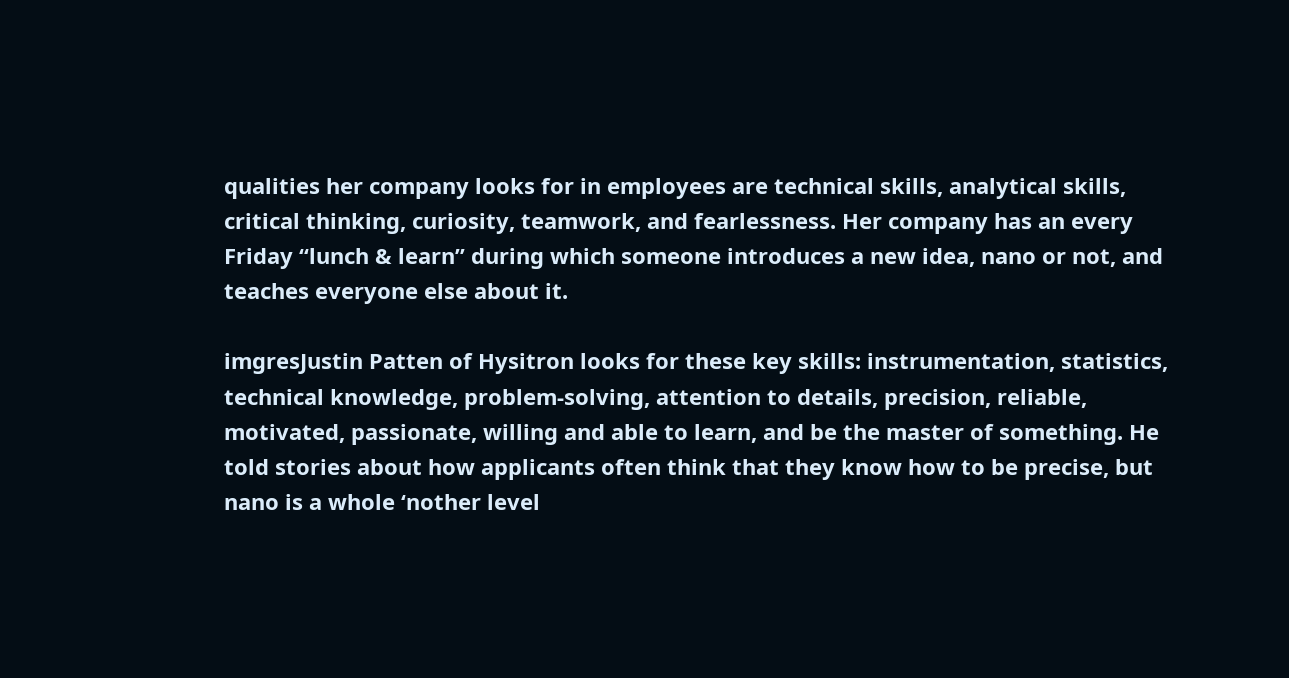qualities her company looks for in employees are technical skills, analytical skills, critical thinking, curiosity, teamwork, and fearlessness. Her company has an every Friday “lunch & learn” during which someone introduces a new idea, nano or not, and teaches everyone else about it.

imgresJustin Patten of Hysitron looks for these key skills: instrumentation, statistics, technical knowledge, problem-solving, attention to details, precision, reliable, motivated, passionate, willing and able to learn, and be the master of something. He told stories about how applicants often think that they know how to be precise, but nano is a whole ‘nother level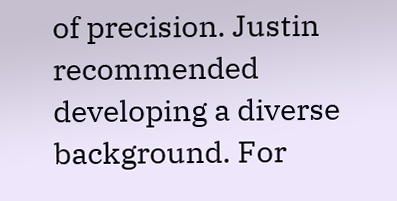of precision. Justin recommended developing a diverse background. For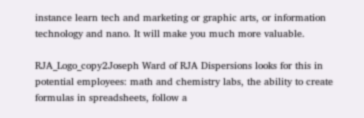instance learn tech and marketing or graphic arts, or information technology and nano. It will make you much more valuable.

RJA_Logo_copy2Joseph Ward of RJA Dispersions looks for this in potential employees: math and chemistry labs, the ability to create formulas in spreadsheets, follow a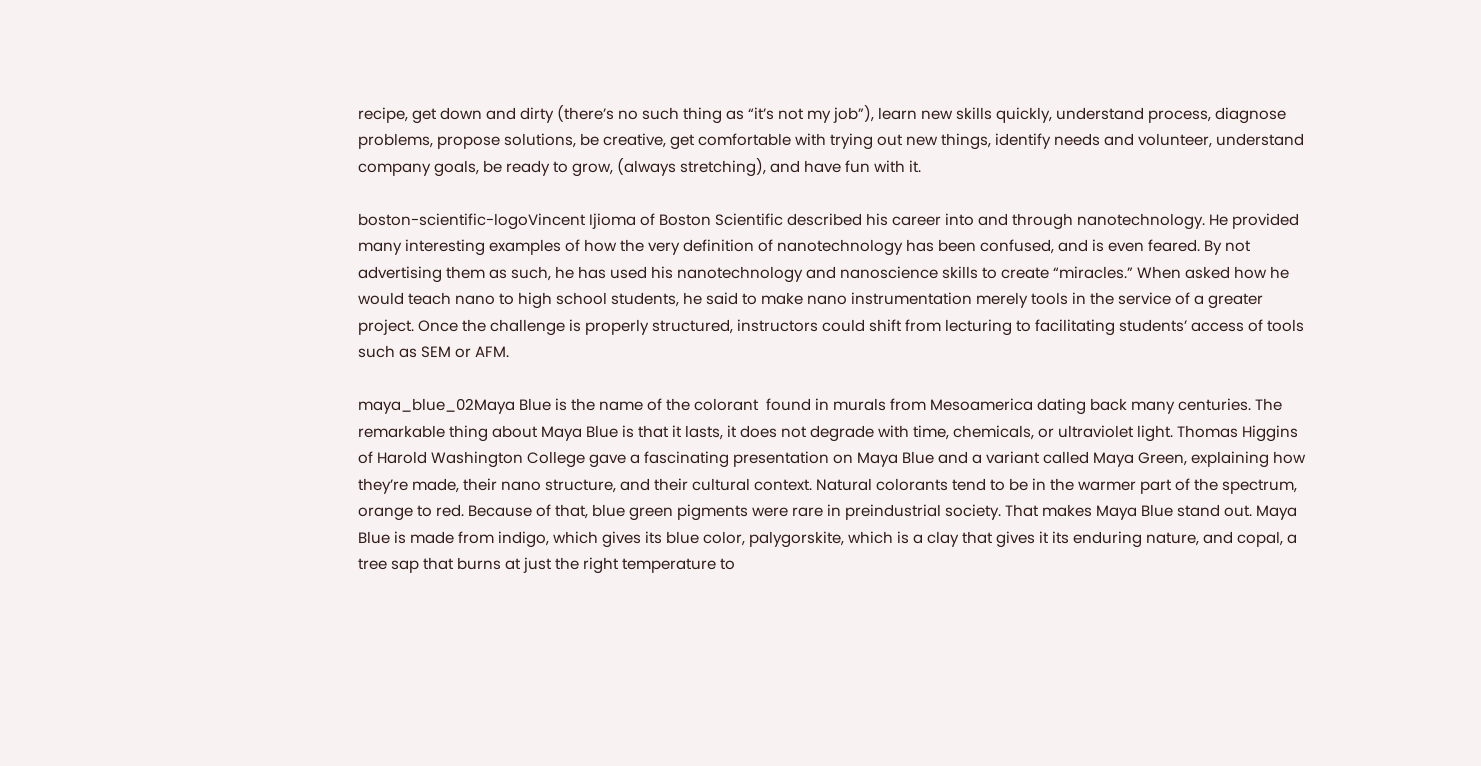recipe, get down and dirty (there’s no such thing as “it’s not my job”), learn new skills quickly, understand process, diagnose problems, propose solutions, be creative, get comfortable with trying out new things, identify needs and volunteer, understand company goals, be ready to grow, (always stretching), and have fun with it.

boston-scientific-logoVincent Ijioma of Boston Scientific described his career into and through nanotechnology. He provided many interesting examples of how the very definition of nanotechnology has been confused, and is even feared. By not advertising them as such, he has used his nanotechnology and nanoscience skills to create “miracles.” When asked how he would teach nano to high school students, he said to make nano instrumentation merely tools in the service of a greater project. Once the challenge is properly structured, instructors could shift from lecturing to facilitating students’ access of tools such as SEM or AFM.

maya_blue_02Maya Blue is the name of the colorant  found in murals from Mesoamerica dating back many centuries. The remarkable thing about Maya Blue is that it lasts, it does not degrade with time, chemicals, or ultraviolet light. Thomas Higgins of Harold Washington College gave a fascinating presentation on Maya Blue and a variant called Maya Green, explaining how they’re made, their nano structure, and their cultural context. Natural colorants tend to be in the warmer part of the spectrum, orange to red. Because of that, blue green pigments were rare in preindustrial society. That makes Maya Blue stand out. Maya Blue is made from indigo, which gives its blue color, palygorskite, which is a clay that gives it its enduring nature, and copal, a tree sap that burns at just the right temperature to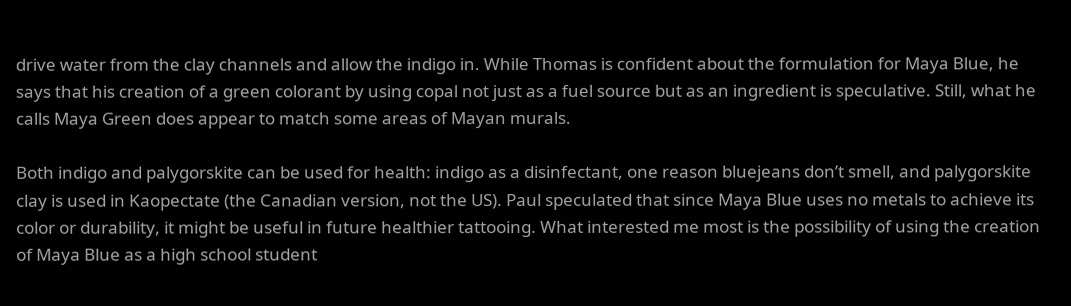drive water from the clay channels and allow the indigo in. While Thomas is confident about the formulation for Maya Blue, he says that his creation of a green colorant by using copal not just as a fuel source but as an ingredient is speculative. Still, what he calls Maya Green does appear to match some areas of Mayan murals.

Both indigo and palygorskite can be used for health: indigo as a disinfectant, one reason bluejeans don’t smell, and palygorskite clay is used in Kaopectate (the Canadian version, not the US). Paul speculated that since Maya Blue uses no metals to achieve its color or durability, it might be useful in future healthier tattooing. What interested me most is the possibility of using the creation of Maya Blue as a high school student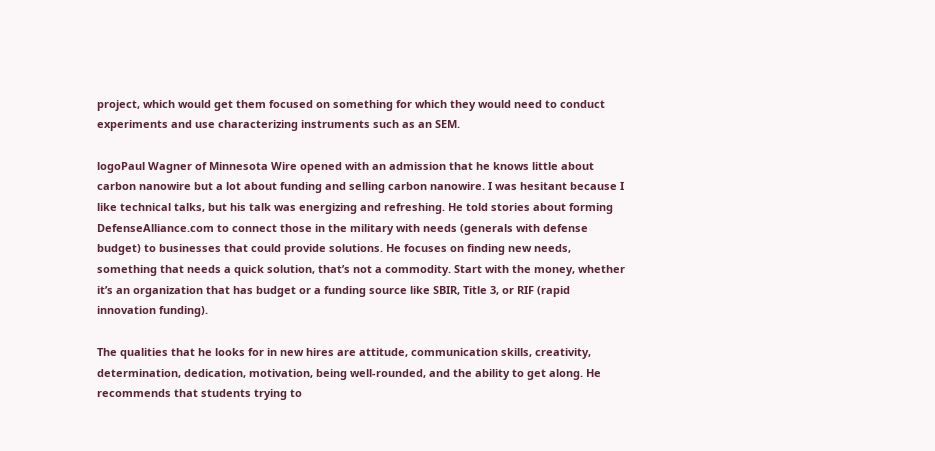project, which would get them focused on something for which they would need to conduct experiments and use characterizing instruments such as an SEM.

logoPaul Wagner of Minnesota Wire opened with an admission that he knows little about carbon nanowire but a lot about funding and selling carbon nanowire. I was hesitant because I like technical talks, but his talk was energizing and refreshing. He told stories about forming DefenseAlliance.com to connect those in the military with needs (generals with defense budget) to businesses that could provide solutions. He focuses on finding new needs, something that needs a quick solution, that’s not a commodity. Start with the money, whether it’s an organization that has budget or a funding source like SBIR, Title 3, or RIF (rapid innovation funding).

The qualities that he looks for in new hires are attitude, communication skills, creativity, determination, dedication, motivation, being well-rounded, and the ability to get along. He recommends that students trying to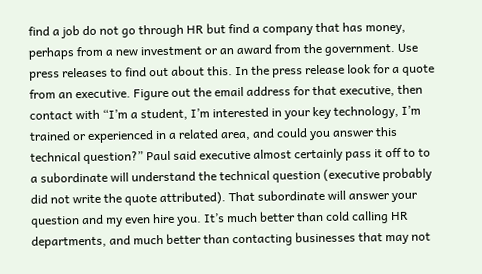find a job do not go through HR but find a company that has money, perhaps from a new investment or an award from the government. Use press releases to find out about this. In the press release look for a quote from an executive. Figure out the email address for that executive, then contact with “I’m a student, I’m interested in your key technology, I’m trained or experienced in a related area, and could you answer this technical question?” Paul said executive almost certainly pass it off to to a subordinate will understand the technical question (executive probably did not write the quote attributed). That subordinate will answer your question and my even hire you. It’s much better than cold calling HR departments, and much better than contacting businesses that may not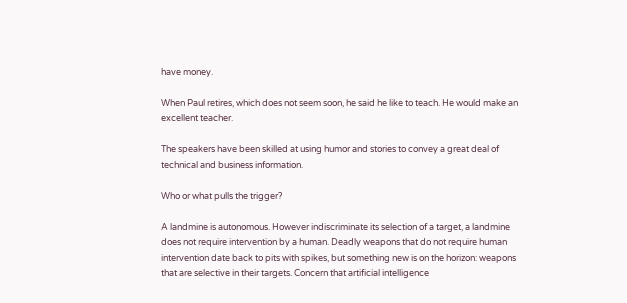have money.

When Paul retires, which does not seem soon, he said he like to teach. He would make an excellent teacher.

The speakers have been skilled at using humor and stories to convey a great deal of technical and business information.

Who or what pulls the trigger?

A landmine is autonomous. However indiscriminate its selection of a target, a landmine does not require intervention by a human. Deadly weapons that do not require human intervention date back to pits with spikes, but something new is on the horizon: weapons that are selective in their targets. Concern that artificial intelligence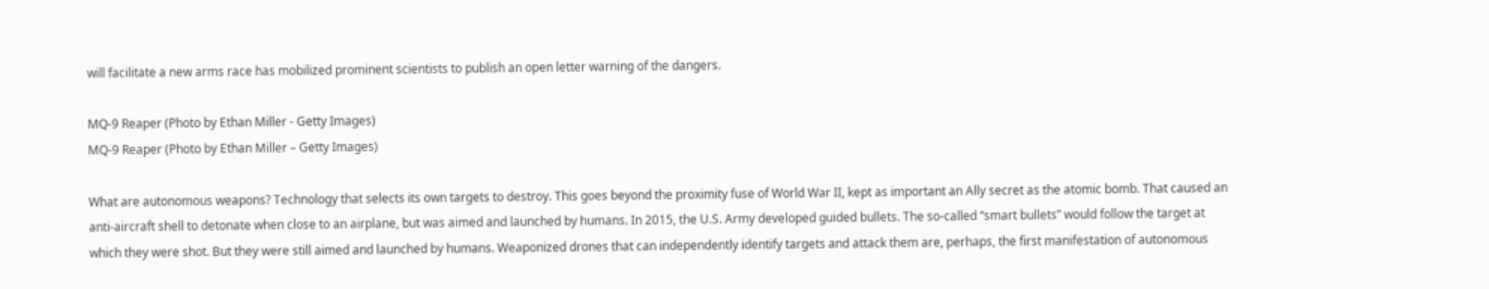will facilitate a new arms race has mobilized prominent scientists to publish an open letter warning of the dangers.

MQ-9 Reaper (Photo by Ethan Miller - Getty Images)
MQ-9 Reaper (Photo by Ethan Miller – Getty Images)

What are autonomous weapons? Technology that selects its own targets to destroy. This goes beyond the proximity fuse of World War II, kept as important an Ally secret as the atomic bomb. That caused an anti-aircraft shell to detonate when close to an airplane, but was aimed and launched by humans. In 2015, the U.S. Army developed guided bullets. The so-called “smart bullets” would follow the target at which they were shot. But they were still aimed and launched by humans. Weaponized drones that can independently identify targets and attack them are, perhaps, the first manifestation of autonomous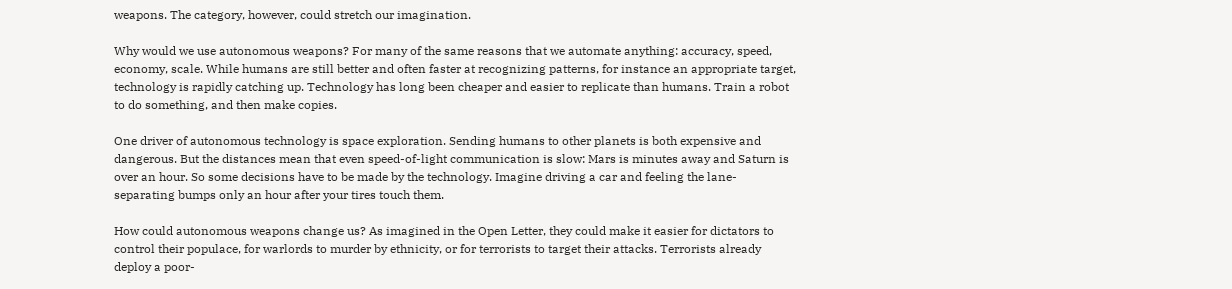weapons. The category, however, could stretch our imagination.

Why would we use autonomous weapons? For many of the same reasons that we automate anything: accuracy, speed, economy, scale. While humans are still better and often faster at recognizing patterns, for instance an appropriate target, technology is rapidly catching up. Technology has long been cheaper and easier to replicate than humans. Train a robot to do something, and then make copies.

One driver of autonomous technology is space exploration. Sending humans to other planets is both expensive and dangerous. But the distances mean that even speed-of-light communication is slow: Mars is minutes away and Saturn is over an hour. So some decisions have to be made by the technology. Imagine driving a car and feeling the lane-separating bumps only an hour after your tires touch them.

How could autonomous weapons change us? As imagined in the Open Letter, they could make it easier for dictators to control their populace, for warlords to murder by ethnicity, or for terrorists to target their attacks. Terrorists already deploy a poor-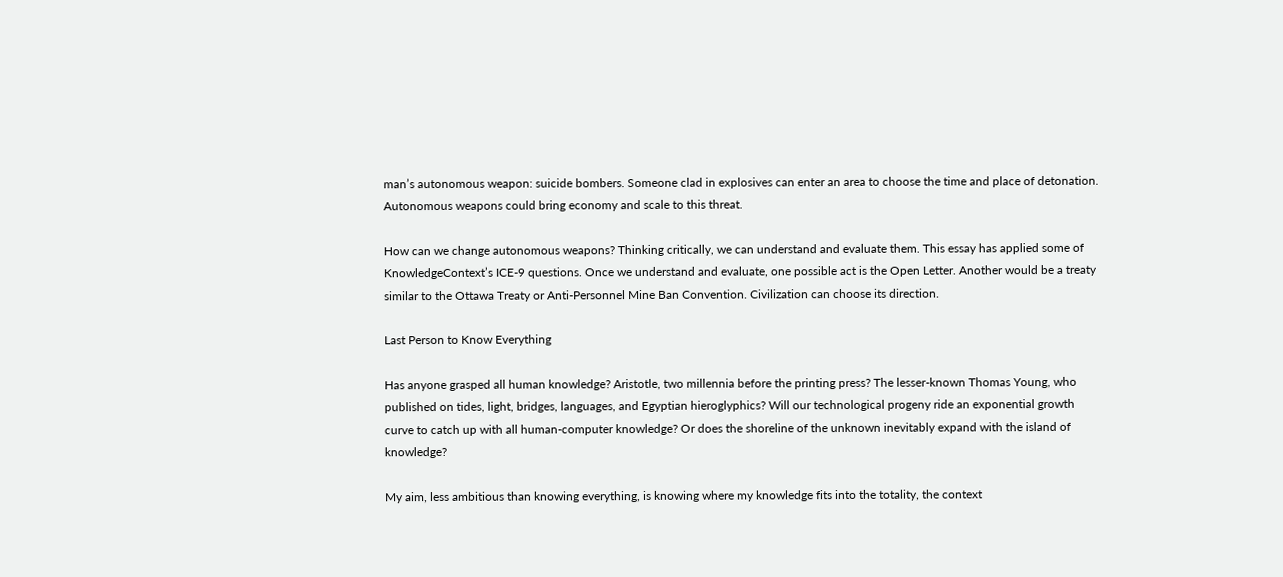man’s autonomous weapon: suicide bombers. Someone clad in explosives can enter an area to choose the time and place of detonation. Autonomous weapons could bring economy and scale to this threat.

How can we change autonomous weapons? Thinking critically, we can understand and evaluate them. This essay has applied some of KnowledgeContext’s ICE-9 questions. Once we understand and evaluate, one possible act is the Open Letter. Another would be a treaty similar to the Ottawa Treaty or Anti-Personnel Mine Ban Convention. Civilization can choose its direction.

Last Person to Know Everything

Has anyone grasped all human knowledge? Aristotle, two millennia before the printing press? The lesser-known Thomas Young, who published on tides, light, bridges, languages, and Egyptian hieroglyphics? Will our technological progeny ride an exponential growth curve to catch up with all human-computer knowledge? Or does the shoreline of the unknown inevitably expand with the island of knowledge?

My aim, less ambitious than knowing everything, is knowing where my knowledge fits into the totality, the context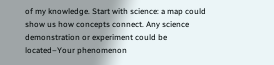of my knowledge. Start with science: a map could show us how concepts connect. Any science demonstration or experiment could be located–Your phenomenon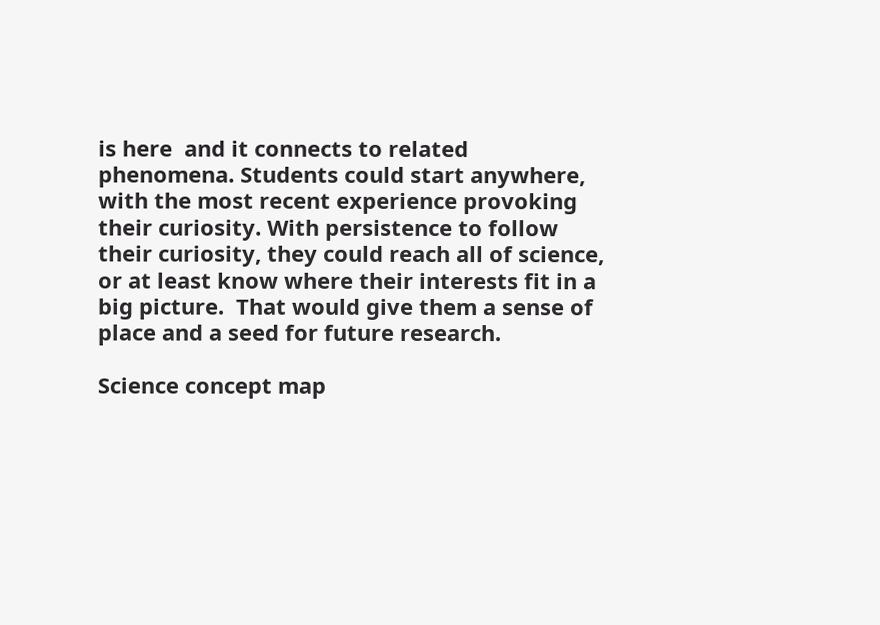is here  and it connects to related phenomena. Students could start anywhere, with the most recent experience provoking their curiosity. With persistence to follow their curiosity, they could reach all of science, or at least know where their interests fit in a big picture.  That would give them a sense of place and a seed for future research.

Science concept map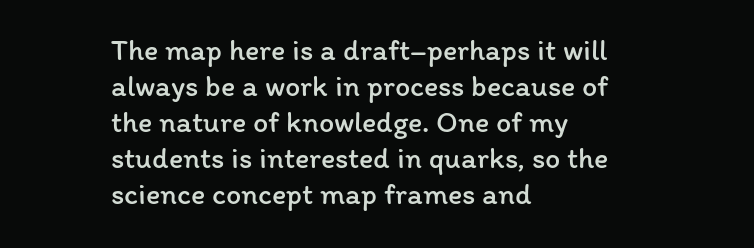The map here is a draft–perhaps it will always be a work in process because of the nature of knowledge. One of my students is interested in quarks, so the science concept map frames and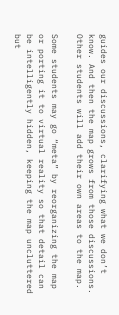guides our discussions, clarifying what we don’t know. And then the map grows from those discussions. Other students will add their own areas to the map.

Some students may go “meta” by reorganizing the map or porting it to virtual reality so that detail can be intelligently hidden, keeping the map uncluttered but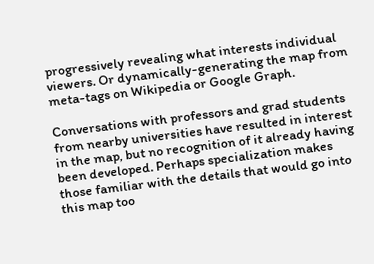progressively revealing what interests individual viewers. Or dynamically-generating the map from meta-tags on Wikipedia or Google Graph.

Conversations with professors and grad students from nearby universities have resulted in interest in the map, but no recognition of it already having been developed. Perhaps specialization makes those familiar with the details that would go into this map too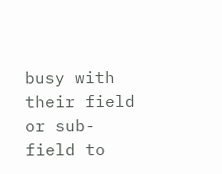busy with their field or sub-field to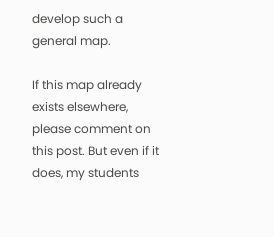develop such a general map.

If this map already exists elsewhere, please comment on this post. But even if it does, my students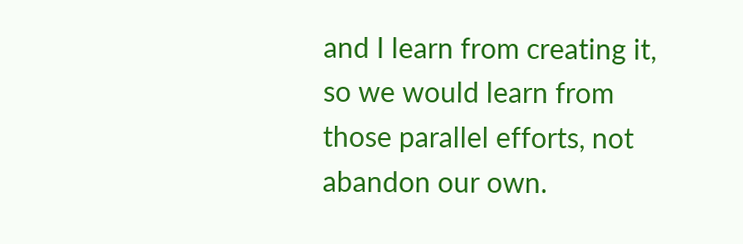and I learn from creating it, so we would learn from those parallel efforts, not abandon our own.